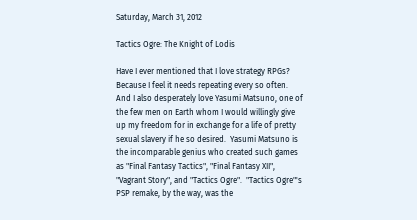Saturday, March 31, 2012

Tactics Ogre: The Knight of Lodis

Have I ever mentioned that I love strategy RPGs?  Because I feel it needs repeating every so often.  And I also desperately love Yasumi Matsuno, one of the few men on Earth whom I would willingly give up my freedom for in exchange for a life of pretty sexual slavery if he so desired.  Yasumi Matsuno is the incomparable genius who created such games as "Final Fantasy Tactics", "Final Fantasy XII", "Vagrant Story", and "Tactics Ogre".  "Tactics Ogre"'s PSP remake, by the way, was the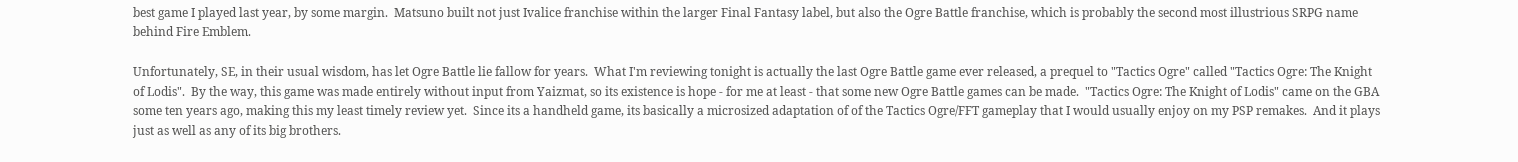best game I played last year, by some margin.  Matsuno built not just Ivalice franchise within the larger Final Fantasy label, but also the Ogre Battle franchise, which is probably the second most illustrious SRPG name behind Fire Emblem.

Unfortunately, SE, in their usual wisdom, has let Ogre Battle lie fallow for years.  What I'm reviewing tonight is actually the last Ogre Battle game ever released, a prequel to "Tactics Ogre" called "Tactics Ogre: The Knight of Lodis".  By the way, this game was made entirely without input from Yaizmat, so its existence is hope - for me at least - that some new Ogre Battle games can be made.  "Tactics Ogre: The Knight of Lodis" came on the GBA some ten years ago, making this my least timely review yet.  Since its a handheld game, its basically a microsized adaptation of of the Tactics Ogre/FFT gameplay that I would usually enjoy on my PSP remakes.  And it plays just as well as any of its big brothers.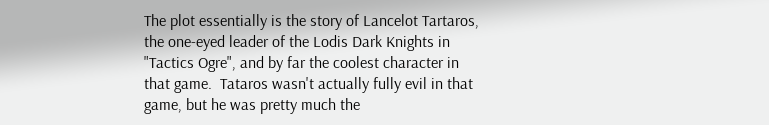The plot essentially is the story of Lancelot Tartaros, the one-eyed leader of the Lodis Dark Knights in "Tactics Ogre", and by far the coolest character in that game.  Tataros wasn't actually fully evil in that game, but he was pretty much the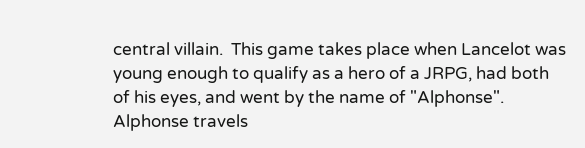central villain.  This game takes place when Lancelot was young enough to qualify as a hero of a JRPG, had both of his eyes, and went by the name of "Alphonse".  Alphonse travels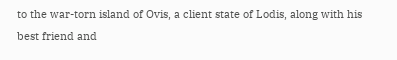to the war-torn island of Ovis, a client state of Lodis, along with his best friend and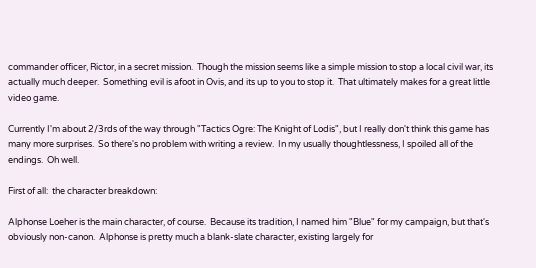commander officer, Rictor, in a secret mission.  Though the mission seems like a simple mission to stop a local civil war, its actually much deeper.  Something evil is afoot in Ovis, and its up to you to stop it.  That ultimately makes for a great little video game.

Currently I'm about 2/3rds of the way through "Tactics Ogre: The Knight of Lodis", but I really don't think this game has many more surprises.  So there's no problem with writing a review.  In my usually thoughtlessness, I spoiled all of the endings.  Oh well.

First of all:  the character breakdown:

Alphonse Loeher is the main character, of course.  Because its tradition, I named him "Blue" for my campaign, but that's obviously non-canon.  Alphonse is pretty much a blank-slate character, existing largely for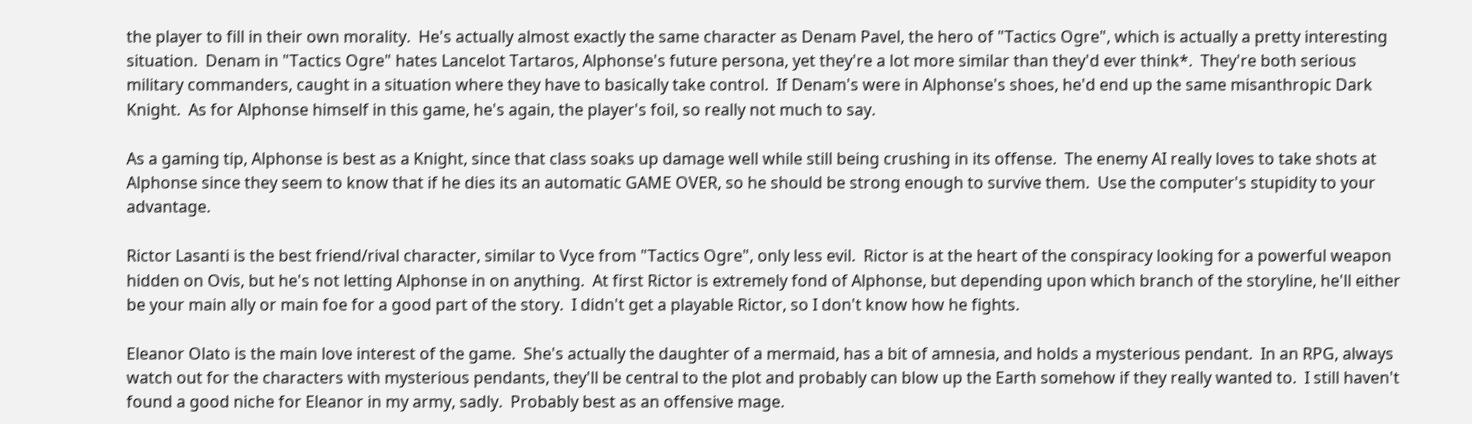the player to fill in their own morality.  He's actually almost exactly the same character as Denam Pavel, the hero of "Tactics Ogre", which is actually a pretty interesting situation.  Denam in "Tactics Ogre" hates Lancelot Tartaros, Alphonse's future persona, yet they're a lot more similar than they'd ever think*.  They're both serious military commanders, caught in a situation where they have to basically take control.  If Denam's were in Alphonse's shoes, he'd end up the same misanthropic Dark Knight.  As for Alphonse himself in this game, he's again, the player's foil, so really not much to say.

As a gaming tip, Alphonse is best as a Knight, since that class soaks up damage well while still being crushing in its offense.  The enemy AI really loves to take shots at Alphonse since they seem to know that if he dies its an automatic GAME OVER, so he should be strong enough to survive them.  Use the computer's stupidity to your advantage.

Rictor Lasanti is the best friend/rival character, similar to Vyce from "Tactics Ogre", only less evil.  Rictor is at the heart of the conspiracy looking for a powerful weapon hidden on Ovis, but he's not letting Alphonse in on anything.  At first Rictor is extremely fond of Alphonse, but depending upon which branch of the storyline, he'll either be your main ally or main foe for a good part of the story.  I didn't get a playable Rictor, so I don't know how he fights.

Eleanor Olato is the main love interest of the game.  She's actually the daughter of a mermaid, has a bit of amnesia, and holds a mysterious pendant.  In an RPG, always watch out for the characters with mysterious pendants, they'll be central to the plot and probably can blow up the Earth somehow if they really wanted to.  I still haven't found a good niche for Eleanor in my army, sadly.  Probably best as an offensive mage.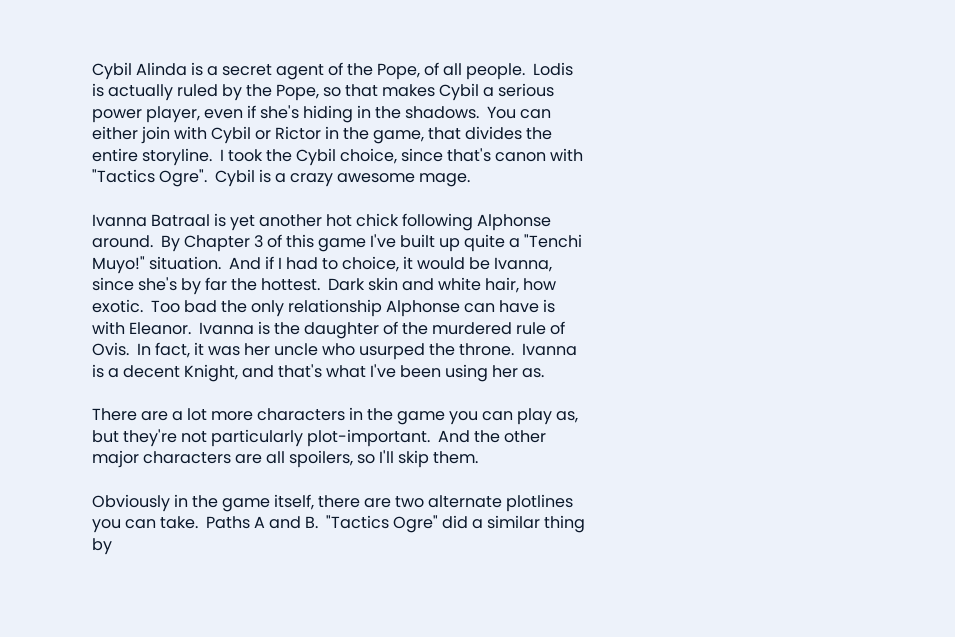Cybil Alinda is a secret agent of the Pope, of all people.  Lodis is actually ruled by the Pope, so that makes Cybil a serious power player, even if she's hiding in the shadows.  You can either join with Cybil or Rictor in the game, that divides the entire storyline.  I took the Cybil choice, since that's canon with "Tactics Ogre".  Cybil is a crazy awesome mage.

Ivanna Batraal is yet another hot chick following Alphonse around.  By Chapter 3 of this game I've built up quite a "Tenchi Muyo!" situation.  And if I had to choice, it would be Ivanna, since she's by far the hottest.  Dark skin and white hair, how exotic.  Too bad the only relationship Alphonse can have is with Eleanor.  Ivanna is the daughter of the murdered rule of Ovis.  In fact, it was her uncle who usurped the throne.  Ivanna is a decent Knight, and that's what I've been using her as.

There are a lot more characters in the game you can play as, but they're not particularly plot-important.  And the other major characters are all spoilers, so I'll skip them.

Obviously in the game itself, there are two alternate plotlines you can take.  Paths A and B.  "Tactics Ogre" did a similar thing by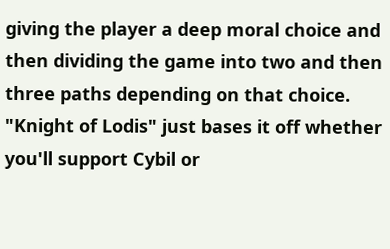giving the player a deep moral choice and then dividing the game into two and then three paths depending on that choice.  "Knight of Lodis" just bases it off whether you'll support Cybil or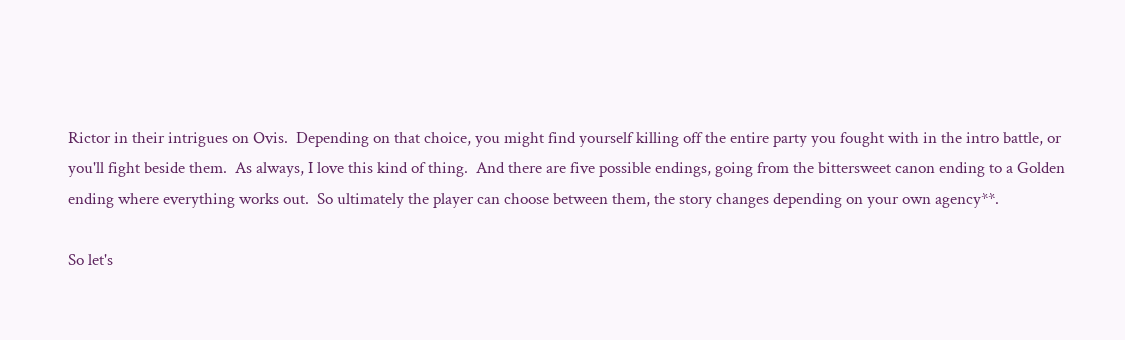Rictor in their intrigues on Ovis.  Depending on that choice, you might find yourself killing off the entire party you fought with in the intro battle, or you'll fight beside them.  As always, I love this kind of thing.  And there are five possible endings, going from the bittersweet canon ending to a Golden ending where everything works out.  So ultimately the player can choose between them, the story changes depending on your own agency**.

So let's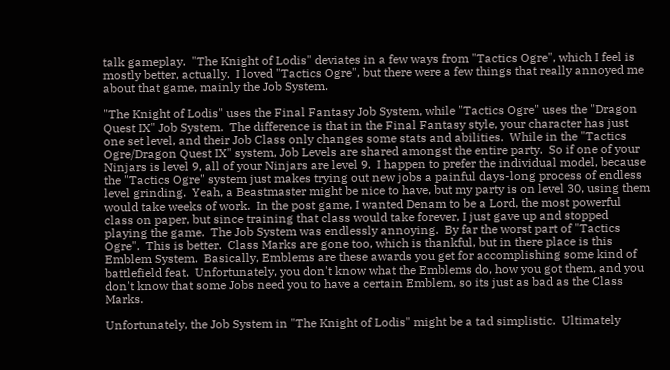talk gameplay.  "The Knight of Lodis" deviates in a few ways from "Tactics Ogre", which I feel is mostly better, actually.  I loved "Tactics Ogre", but there were a few things that really annoyed me about that game, mainly the Job System.

"The Knight of Lodis" uses the Final Fantasy Job System, while "Tactics Ogre" uses the "Dragon Quest IX" Job System.  The difference is that in the Final Fantasy style, your character has just one set level, and their Job Class only changes some stats and abilities.  While in the "Tactics Ogre/Dragon Quest IX" system, Job Levels are shared amongst the entire party.  So if one of your Ninjars is level 9, all of your Ninjars are level 9.  I happen to prefer the individual model, because the "Tactics Ogre" system just makes trying out new jobs a painful days-long process of endless level grinding.  Yeah, a Beastmaster might be nice to have, but my party is on level 30, using them would take weeks of work.  In the post game, I wanted Denam to be a Lord, the most powerful class on paper, but since training that class would take forever, I just gave up and stopped playing the game.  The Job System was endlessly annoying.  By far the worst part of "Tactics Ogre".  This is better.  Class Marks are gone too, which is thankful, but in there place is this Emblem System.  Basically, Emblems are these awards you get for accomplishing some kind of battlefield feat.  Unfortunately, you don't know what the Emblems do, how you got them, and you don't know that some Jobs need you to have a certain Emblem, so its just as bad as the Class Marks.

Unfortunately, the Job System in "The Knight of Lodis" might be a tad simplistic.  Ultimately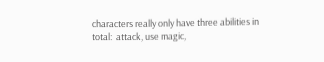characters really only have three abilities in total:  attack, use magic,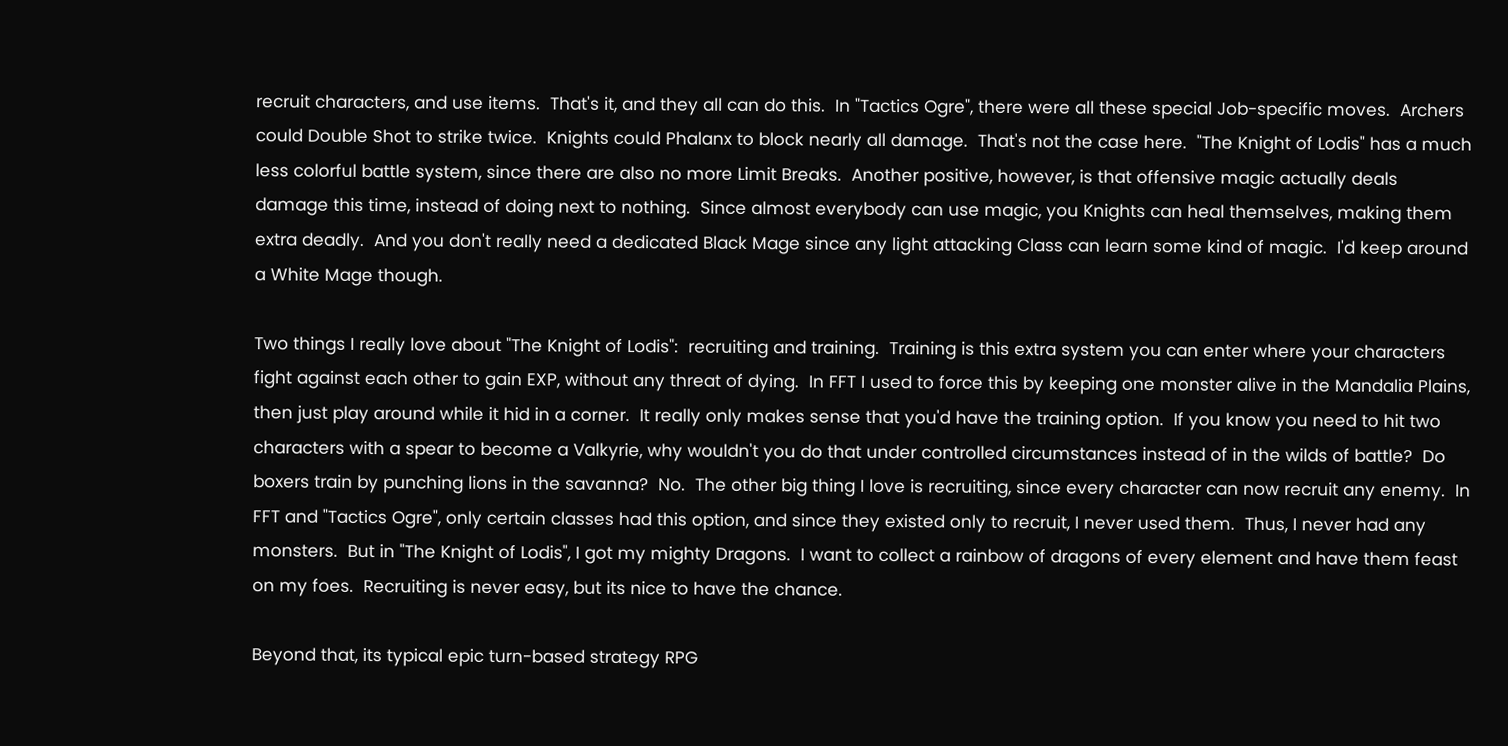recruit characters, and use items.  That's it, and they all can do this.  In "Tactics Ogre", there were all these special Job-specific moves.  Archers could Double Shot to strike twice.  Knights could Phalanx to block nearly all damage.  That's not the case here.  "The Knight of Lodis" has a much less colorful battle system, since there are also no more Limit Breaks.  Another positive, however, is that offensive magic actually deals damage this time, instead of doing next to nothing.  Since almost everybody can use magic, you Knights can heal themselves, making them extra deadly.  And you don't really need a dedicated Black Mage since any light attacking Class can learn some kind of magic.  I'd keep around a White Mage though.

Two things I really love about "The Knight of Lodis":  recruiting and training.  Training is this extra system you can enter where your characters fight against each other to gain EXP, without any threat of dying.  In FFT I used to force this by keeping one monster alive in the Mandalia Plains, then just play around while it hid in a corner.  It really only makes sense that you'd have the training option.  If you know you need to hit two characters with a spear to become a Valkyrie, why wouldn't you do that under controlled circumstances instead of in the wilds of battle?  Do boxers train by punching lions in the savanna?  No.  The other big thing I love is recruiting, since every character can now recruit any enemy.  In FFT and "Tactics Ogre", only certain classes had this option, and since they existed only to recruit, I never used them.  Thus, I never had any monsters.  But in "The Knight of Lodis", I got my mighty Dragons.  I want to collect a rainbow of dragons of every element and have them feast on my foes.  Recruiting is never easy, but its nice to have the chance.

Beyond that, its typical epic turn-based strategy RPG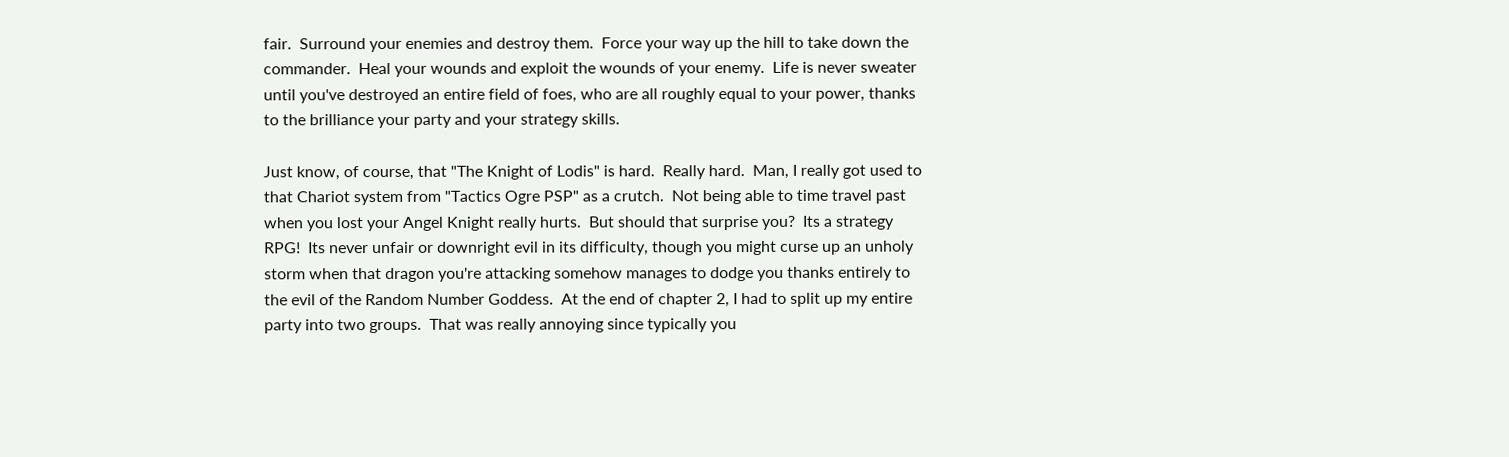fair.  Surround your enemies and destroy them.  Force your way up the hill to take down the commander.  Heal your wounds and exploit the wounds of your enemy.  Life is never sweater until you've destroyed an entire field of foes, who are all roughly equal to your power, thanks to the brilliance your party and your strategy skills.

Just know, of course, that "The Knight of Lodis" is hard.  Really hard.  Man, I really got used to that Chariot system from "Tactics Ogre PSP" as a crutch.  Not being able to time travel past when you lost your Angel Knight really hurts.  But should that surprise you?  Its a strategy RPG!  Its never unfair or downright evil in its difficulty, though you might curse up an unholy storm when that dragon you're attacking somehow manages to dodge you thanks entirely to the evil of the Random Number Goddess.  At the end of chapter 2, I had to split up my entire party into two groups.  That was really annoying since typically you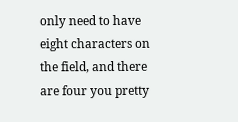only need to have eight characters on the field, and there are four you pretty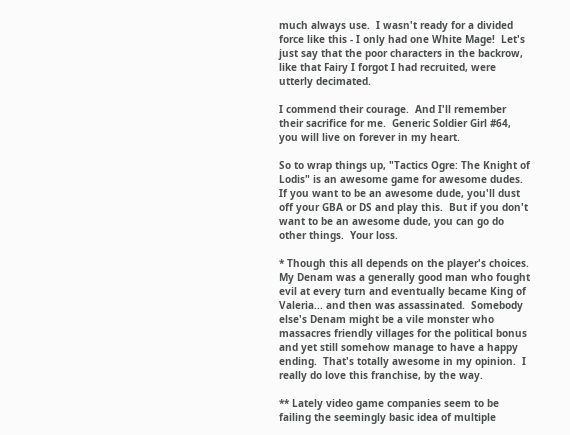much always use.  I wasn't ready for a divided force like this - I only had one White Mage!  Let's just say that the poor characters in the backrow, like that Fairy I forgot I had recruited, were utterly decimated.

I commend their courage.  And I'll remember their sacrifice for me.  Generic Soldier Girl #64, you will live on forever in my heart.

So to wrap things up, "Tactics Ogre: The Knight of Lodis" is an awesome game for awesome dudes.  If you want to be an awesome dude, you'll dust off your GBA or DS and play this.  But if you don't want to be an awesome dude, you can go do other things.  Your loss.

* Though this all depends on the player's choices.  My Denam was a generally good man who fought evil at every turn and eventually became King of Valeria... and then was assassinated.  Somebody else's Denam might be a vile monster who massacres friendly villages for the political bonus and yet still somehow manage to have a happy ending.  That's totally awesome in my opinion.  I really do love this franchise, by the way.

** Lately video game companies seem to be failing the seemingly basic idea of multiple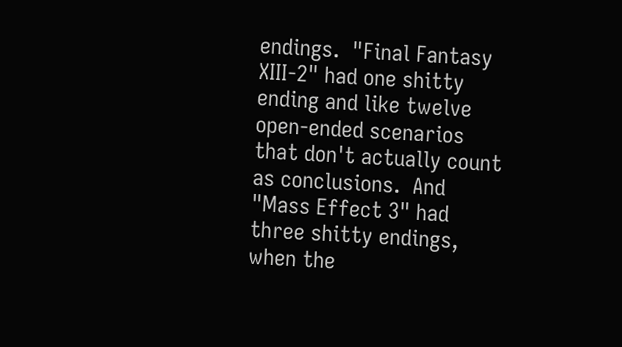endings.  "Final Fantasy XIII-2" had one shitty ending and like twelve open-ended scenarios that don't actually count as conclusions.  And "Mass Effect 3" had three shitty endings, when the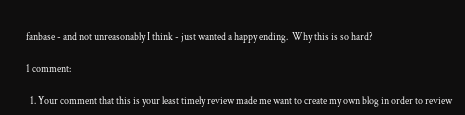fanbase - and not unreasonably I think - just wanted a happy ending.  Why this is so hard?

1 comment:

  1. Your comment that this is your least timely review made me want to create my own blog in order to review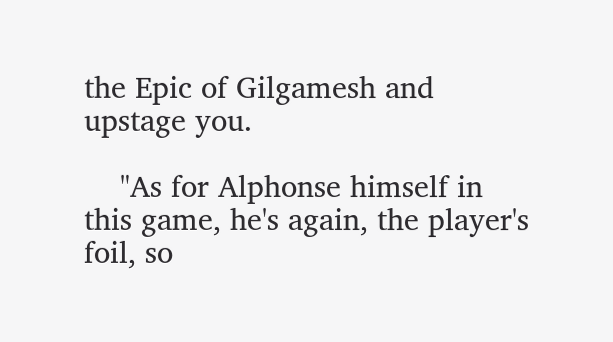the Epic of Gilgamesh and upstage you.

    "As for Alphonse himself in this game, he's again, the player's foil, so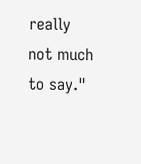really not much to say."